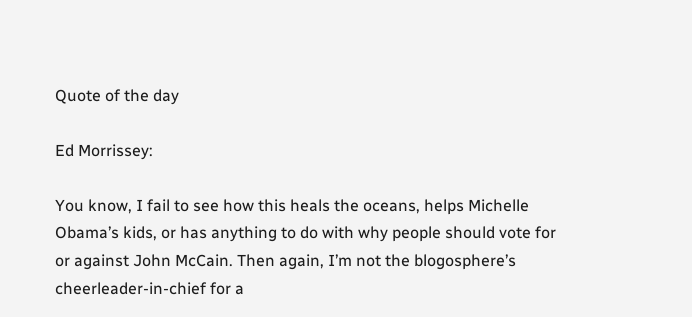Quote of the day

Ed Morrissey:

You know, I fail to see how this heals the oceans, helps Michelle Obama’s kids, or has anything to do with why people should vote for or against John McCain. Then again, I’m not the blogosphere’s cheerleader-in-chief for a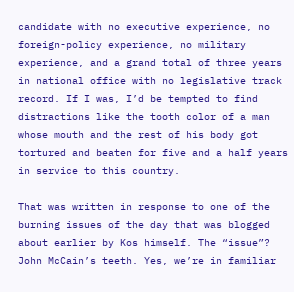candidate with no executive experience, no foreign-policy experience, no military experience, and a grand total of three years in national office with no legislative track record. If I was, I’d be tempted to find distractions like the tooth color of a man whose mouth and the rest of his body got tortured and beaten for five and a half years in service to this country.

That was written in response to one of the burning issues of the day that was blogged about earlier by Kos himself. The “issue”? John McCain’s teeth. Yes, we’re in familiar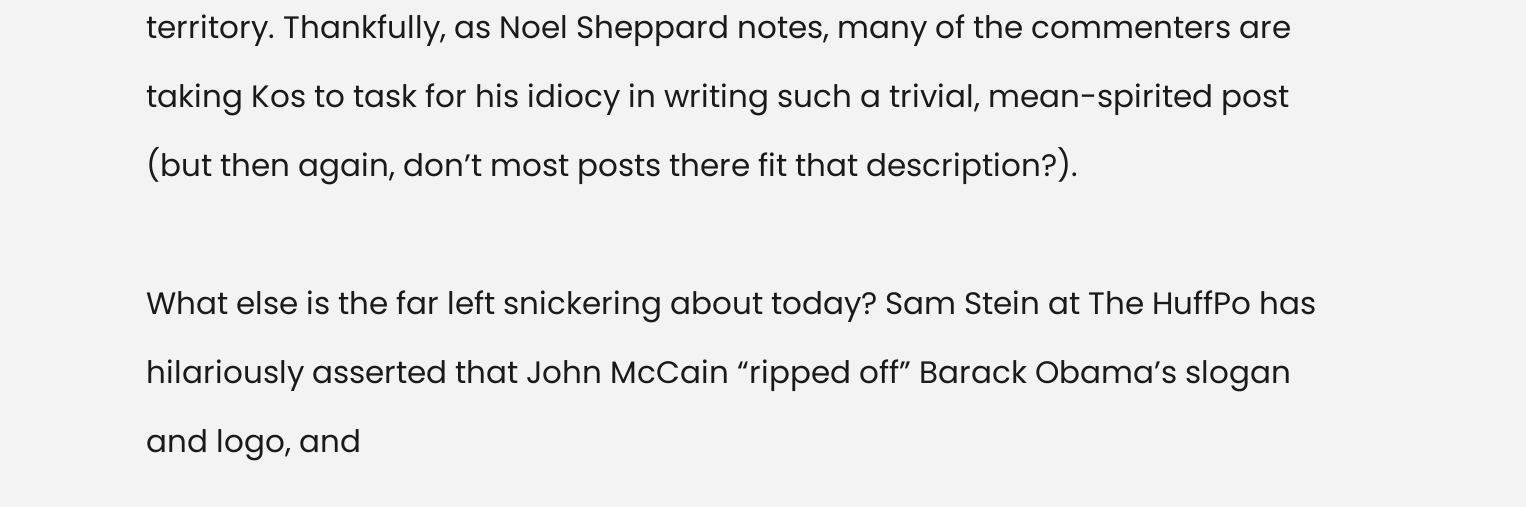territory. Thankfully, as Noel Sheppard notes, many of the commenters are taking Kos to task for his idiocy in writing such a trivial, mean-spirited post (but then again, don’t most posts there fit that description?).

What else is the far left snickering about today? Sam Stein at The HuffPo has hilariously asserted that John McCain “ripped off” Barack Obama’s slogan and logo, and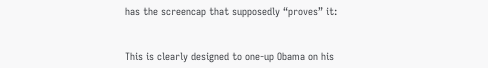has the screencap that supposedly “proves” it:


This is clearly designed to one-up Obama on his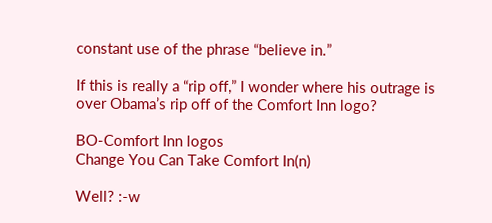constant use of the phrase “believe in.”

If this is really a “rip off,” I wonder where his outrage is over Obama’s rip off of the Comfort Inn logo?

BO-Comfort Inn logos
Change You Can Take Comfort In(n)

Well? :-w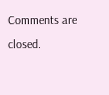Comments are closed.